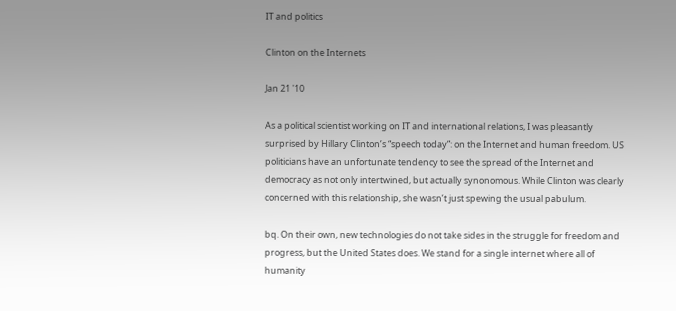IT and politics

Clinton on the Internets

Jan 21 '10

As a political scientist working on IT and international relations, I was pleasantly surprised by Hillary Clinton’s “speech today”: on the Internet and human freedom. US politicians have an unfortunate tendency to see the spread of the Internet and democracy as not only intertwined, but actually synonomous. While Clinton was clearly concerned with this relationship, she wasn’t just spewing the usual pabulum.

bq. On their own, new technologies do not take sides in the struggle for freedom and progress, but the United States does. We stand for a single internet where all of humanity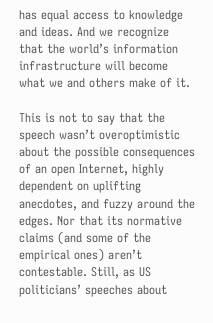has equal access to knowledge and ideas. And we recognize that the world’s information infrastructure will become what we and others make of it.

This is not to say that the speech wasn’t overoptimistic about the possible consequences of an open Internet, highly dependent on uplifting anecdotes, and fuzzy around the edges. Nor that its normative claims (and some of the empirical ones) aren’t contestable. Still, as US politicians’ speeches about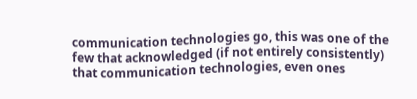communication technologies go, this was one of the few that acknowledged (if not entirely consistently) that communication technologies, even ones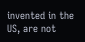invented in the US, are not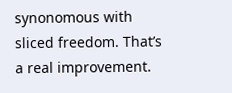synonomous with sliced freedom. That’s a real improvement.